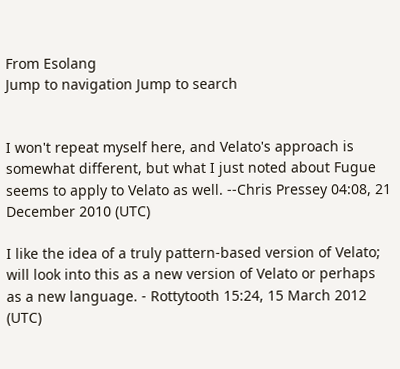From Esolang
Jump to navigation Jump to search


I won't repeat myself here, and Velato's approach is somewhat different, but what I just noted about Fugue seems to apply to Velato as well. --Chris Pressey 04:08, 21 December 2010 (UTC)

I like the idea of a truly pattern-based version of Velato; will look into this as a new version of Velato or perhaps as a new language. - Rottytooth 15:24, 15 March 2012 (UTC)